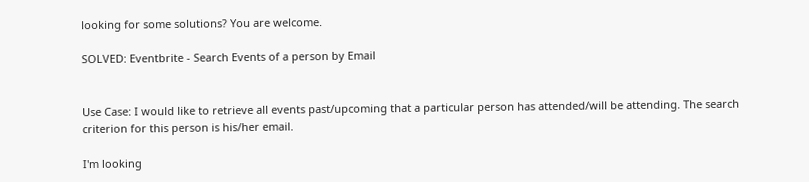looking for some solutions? You are welcome.

SOLVED: Eventbrite - Search Events of a person by Email


Use Case: I would like to retrieve all events past/upcoming that a particular person has attended/will be attending. The search criterion for this person is his/her email.

I'm looking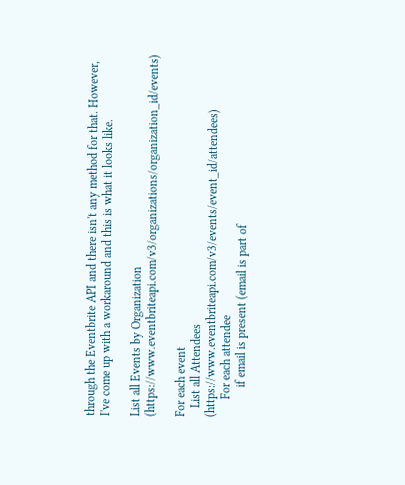through the Eventbrite API and there isn't any method for that. However, I've come up with a workaround and this is what it looks like.

List all Events by Organization  (https://www.eventbriteapi.com/v3/organizations/organization_id/events)

For each event
   List all Attendees (https://www.eventbriteapi.com/v3/events/event_id/attendees)
      For each attendee
          if email is present (email is part of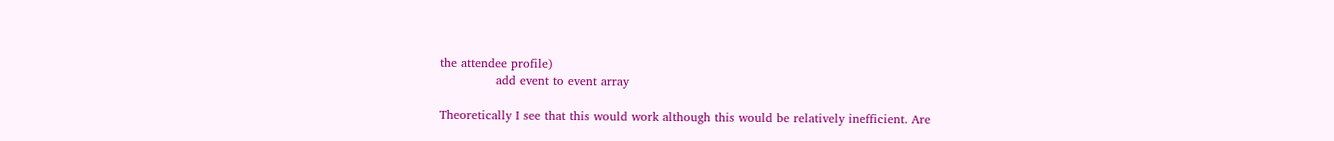the attendee profile)
              add event to event array

Theoretically I see that this would work although this would be relatively inefficient. Are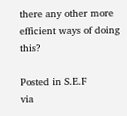there any other more efficient ways of doing this?

Posted in S.E.F
via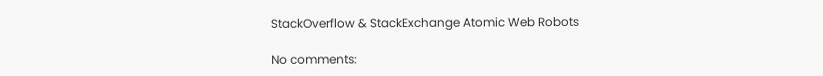StackOverflow & StackExchange Atomic Web Robots

No comments: